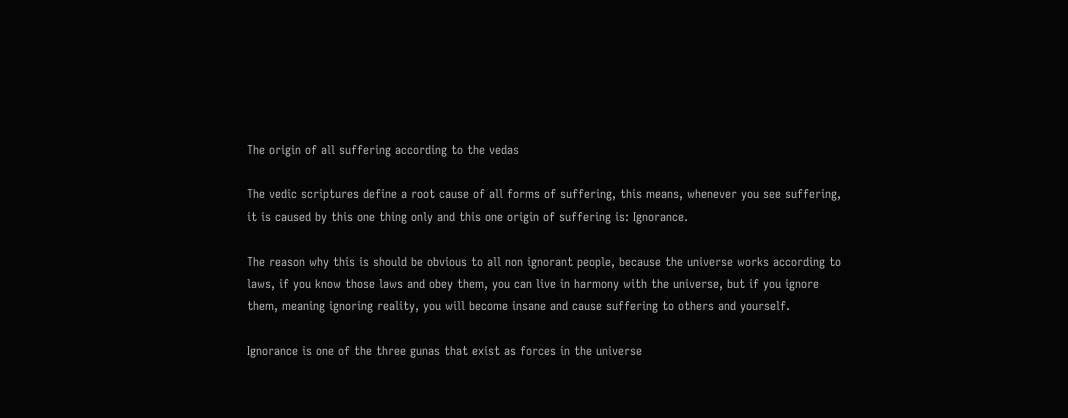The origin of all suffering according to the vedas

The vedic scriptures define a root cause of all forms of suffering, this means, whenever you see suffering, it is caused by this one thing only and this one origin of suffering is: Ignorance.

The reason why this is should be obvious to all non ignorant people, because the universe works according to laws, if you know those laws and obey them, you can live in harmony with the universe, but if you ignore them, meaning ignoring reality, you will become insane and cause suffering to others and yourself.

Ignorance is one of the three gunas that exist as forces in the universe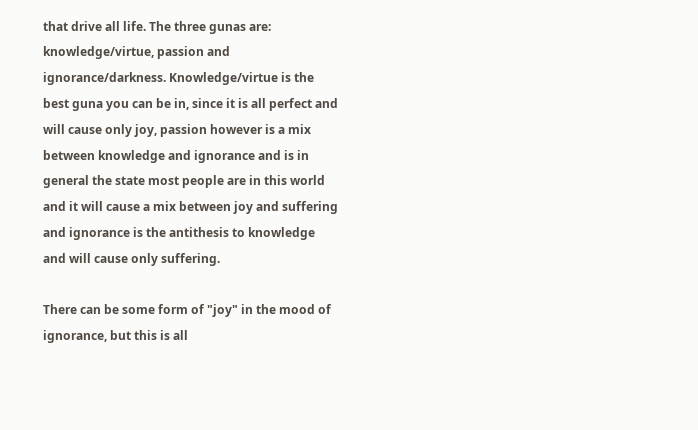that drive all life. The three gunas are: knowledge/virtue, passion and ignorance/darkness. Knowledge/virtue is the best guna you can be in, since it is all perfect and will cause only joy, passion however is a mix between knowledge and ignorance and is in general the state most people are in this world and it will cause a mix between joy and suffering and ignorance is the antithesis to knowledge and will cause only suffering.

There can be some form of "joy" in the mood of ignorance, but this is all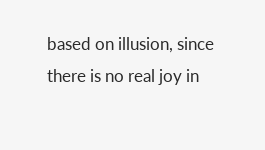based on illusion, since there is no real joy in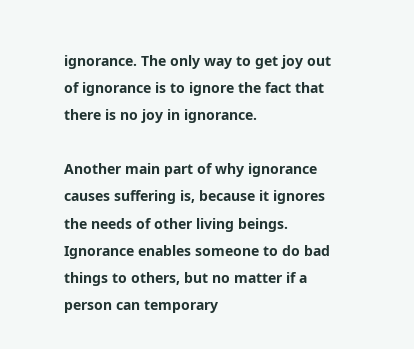ignorance. The only way to get joy out of ignorance is to ignore the fact that there is no joy in ignorance.

Another main part of why ignorance causes suffering is, because it ignores the needs of other living beings. Ignorance enables someone to do bad things to others, but no matter if a person can temporary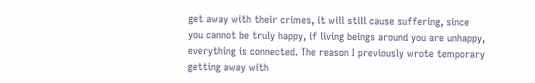get away with their crimes, it will still cause suffering, since you cannot be truly happy, if living beings around you are unhappy, everything is connected. The reason I previously wrote temporary getting away with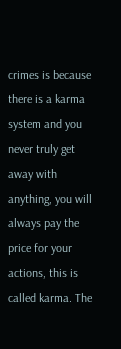crimes is because there is a karma system and you never truly get away with anything, you will always pay the price for your actions, this is called karma. The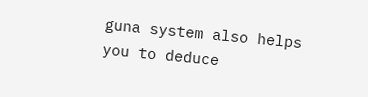guna system also helps you to deduce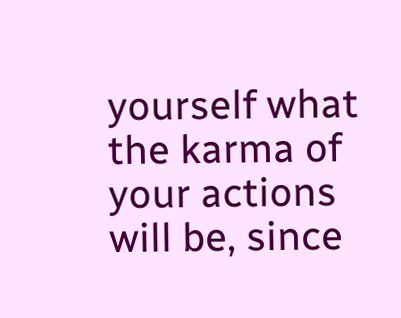yourself what the karma of your actions will be, since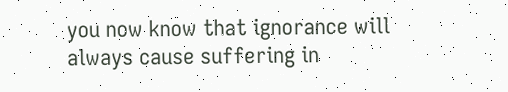you now know that ignorance will always cause suffering in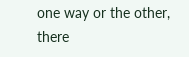one way or the other, there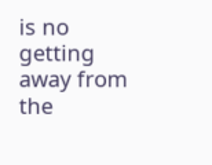is no getting away from the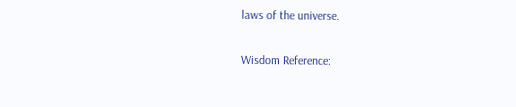laws of the universe.

Wisdom Reference: